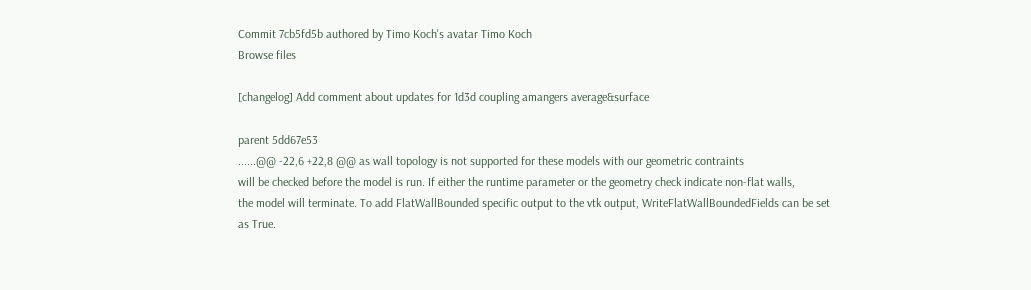Commit 7cb5fd5b authored by Timo Koch's avatar Timo Koch
Browse files

[changelog] Add comment about updates for 1d3d coupling amangers average&surface

parent 5dd67e53
......@@ -22,6 +22,8 @@ as wall topology is not supported for these models with our geometric contraints
will be checked before the model is run. If either the runtime parameter or the geometry check indicate non-flat walls,
the model will terminate. To add FlatWallBounded specific output to the vtk output, WriteFlatWallBoundedFields can be set as True.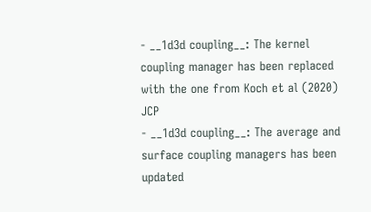- __1d3d coupling__: The kernel coupling manager has been replaced with the one from Koch et al (2020) JCP
- __1d3d coupling__: The average and surface coupling managers has been updated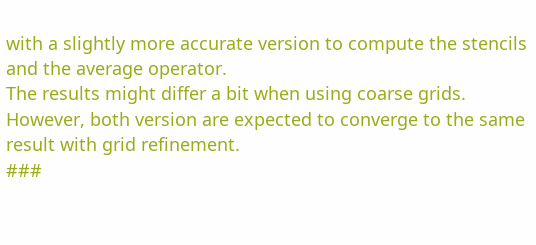with a slightly more accurate version to compute the stencils and the average operator.
The results might differ a bit when using coarse grids. However, both version are expected to converge to the same result with grid refinement.
###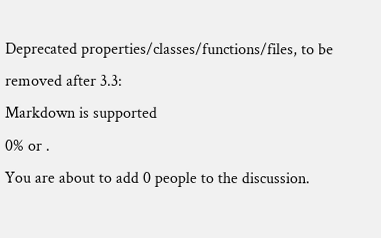Deprecated properties/classes/functions/files, to be removed after 3.3:
Markdown is supported
0% or .
You are about to add 0 people to the discussion.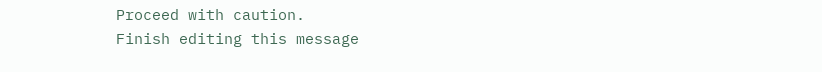Proceed with caution.
Finish editing this message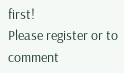first!
Please register or to comment